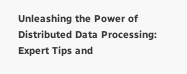Unleashing the Power of Distributed Data Processing: Expert Tips and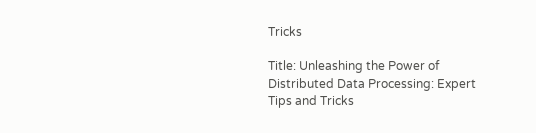Tricks

Title: Unleashing the Power of Distributed Data Processing: Expert Tips and Tricks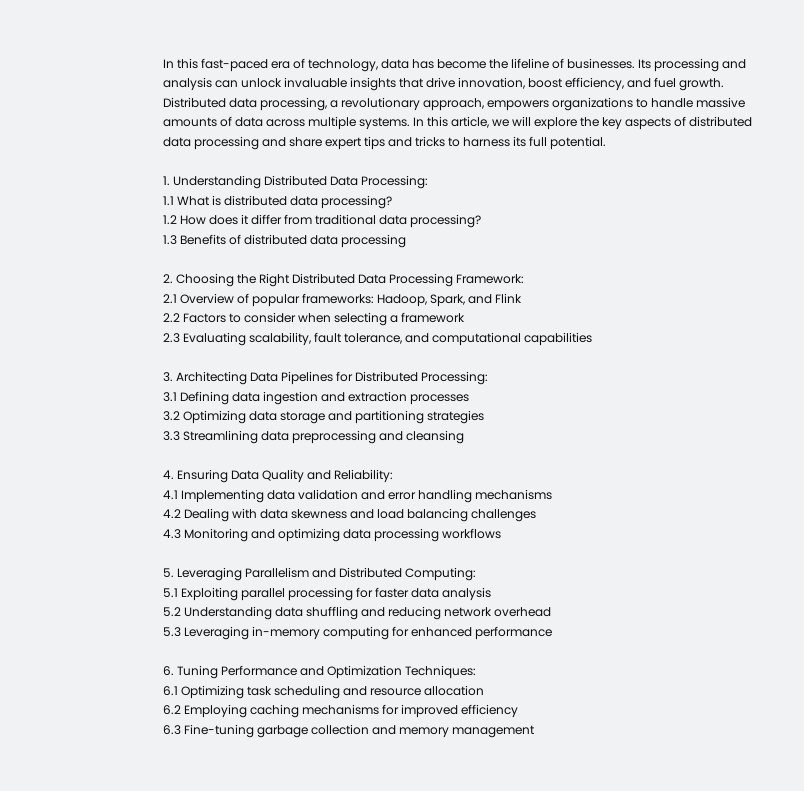In this fast-paced era of technology, data has become the lifeline of businesses. Its processing and analysis can unlock invaluable insights that drive innovation, boost efficiency, and fuel growth. Distributed data processing, a revolutionary approach, empowers organizations to handle massive amounts of data across multiple systems. In this article, we will explore the key aspects of distributed data processing and share expert tips and tricks to harness its full potential.

1. Understanding Distributed Data Processing:
1.1 What is distributed data processing?
1.2 How does it differ from traditional data processing?
1.3 Benefits of distributed data processing

2. Choosing the Right Distributed Data Processing Framework:
2.1 Overview of popular frameworks: Hadoop, Spark, and Flink
2.2 Factors to consider when selecting a framework
2.3 Evaluating scalability, fault tolerance, and computational capabilities

3. Architecting Data Pipelines for Distributed Processing:
3.1 Defining data ingestion and extraction processes
3.2 Optimizing data storage and partitioning strategies
3.3 Streamlining data preprocessing and cleansing

4. Ensuring Data Quality and Reliability:
4.1 Implementing data validation and error handling mechanisms
4.2 Dealing with data skewness and load balancing challenges
4.3 Monitoring and optimizing data processing workflows

5. Leveraging Parallelism and Distributed Computing:
5.1 Exploiting parallel processing for faster data analysis
5.2 Understanding data shuffling and reducing network overhead
5.3 Leveraging in-memory computing for enhanced performance

6. Tuning Performance and Optimization Techniques:
6.1 Optimizing task scheduling and resource allocation
6.2 Employing caching mechanisms for improved efficiency
6.3 Fine-tuning garbage collection and memory management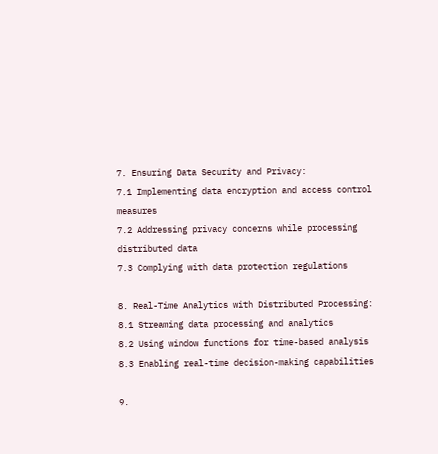7. Ensuring Data Security and Privacy:
7.1 Implementing data encryption and access control measures
7.2 Addressing privacy concerns while processing distributed data
7.3 Complying with data protection regulations

8. Real-Time Analytics with Distributed Processing:
8.1 Streaming data processing and analytics
8.2 Using window functions for time-based analysis
8.3 Enabling real-time decision-making capabilities

9.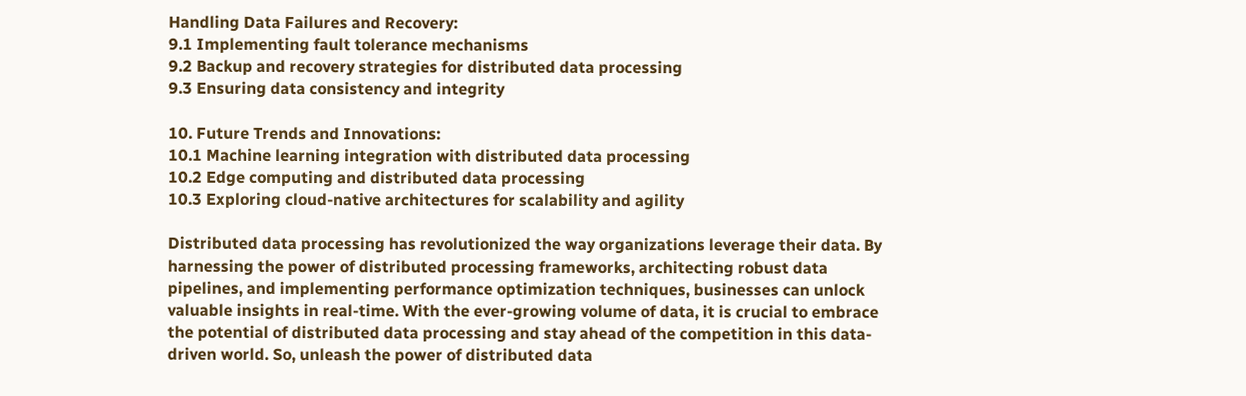Handling Data Failures and Recovery:
9.1 Implementing fault tolerance mechanisms
9.2 Backup and recovery strategies for distributed data processing
9.3 Ensuring data consistency and integrity

10. Future Trends and Innovations:
10.1 Machine learning integration with distributed data processing
10.2 Edge computing and distributed data processing
10.3 Exploring cloud-native architectures for scalability and agility

Distributed data processing has revolutionized the way organizations leverage their data. By harnessing the power of distributed processing frameworks, architecting robust data pipelines, and implementing performance optimization techniques, businesses can unlock valuable insights in real-time. With the ever-growing volume of data, it is crucial to embrace the potential of distributed data processing and stay ahead of the competition in this data-driven world. So, unleash the power of distributed data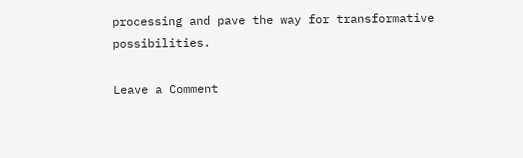processing and pave the way for transformative possibilities.

Leave a Comment